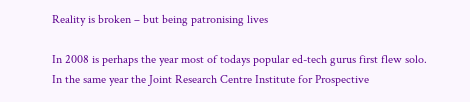Reality is broken – but being patronising lives

In 2008 is perhaps the year most of todays popular ed-tech gurus first flew solo. In the same year the Joint Research Centre Institute for Prospective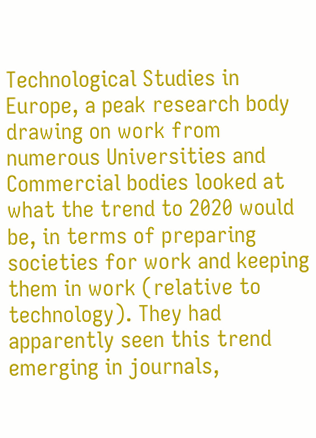Technological Studies in Europe, a peak research body drawing on work from numerous Universities and Commercial bodies looked at what the trend to 2020 would be, in terms of preparing societies for work and keeping them in work (relative to technology). They had apparently seen this trend emerging in journals,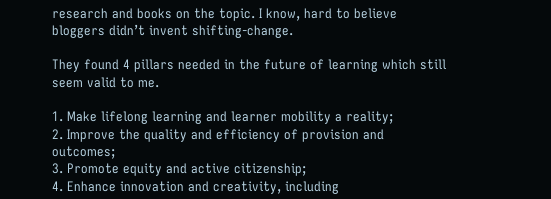research and books on the topic. I know, hard to believe bloggers didn’t invent shifting-change.

They found 4 pillars needed in the future of learning which still seem valid to me.

1. Make lifelong learning and learner mobility a reality;
2. Improve the quality and efficiency of provision and outcomes;
3. Promote equity and active citizenship;
4. Enhance innovation and creativity, including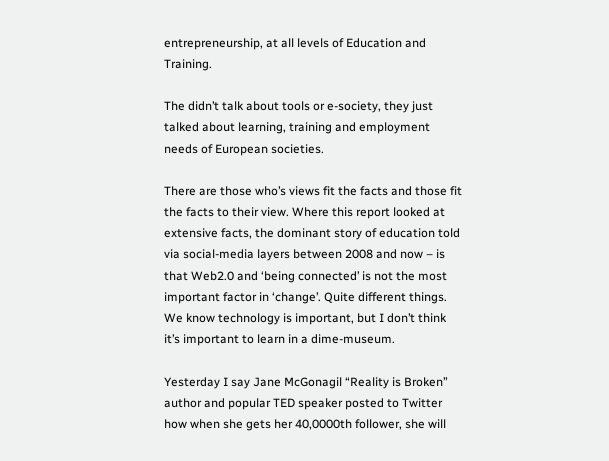entrepreneurship, at all levels of Education and Training.

The didn’t talk about tools or e-society, they just talked about learning, training and employment needs of European societies.

There are those who’s views fit the facts and those fit the facts to their view. Where this report looked at extensive facts, the dominant story of education told via social-media layers between 2008 and now – is that Web2.0 and ‘being connected’ is not the most important factor in ‘change’. Quite different things. We know technology is important, but I don’t think it’s important to learn in a dime-museum.

Yesterday I say Jane McGonagil “Reality is Broken” author and popular TED speaker posted to Twitter how when she gets her 40,0000th follower, she will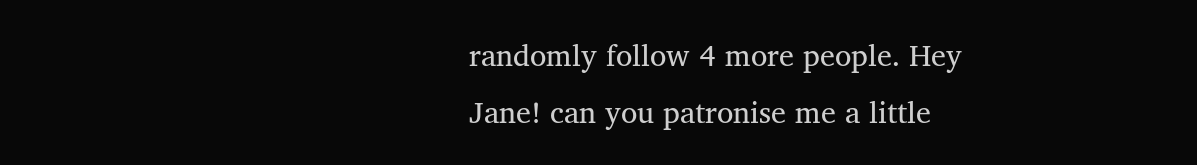randomly follow 4 more people. Hey Jane! can you patronise me a little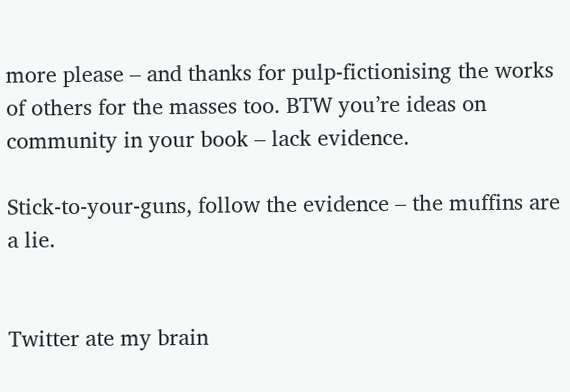more please – and thanks for pulp-fictionising the works of others for the masses too. BTW you’re ideas on community in your book – lack evidence.

Stick-to-your-guns, follow the evidence – the muffins are a lie.


Twitter ate my brain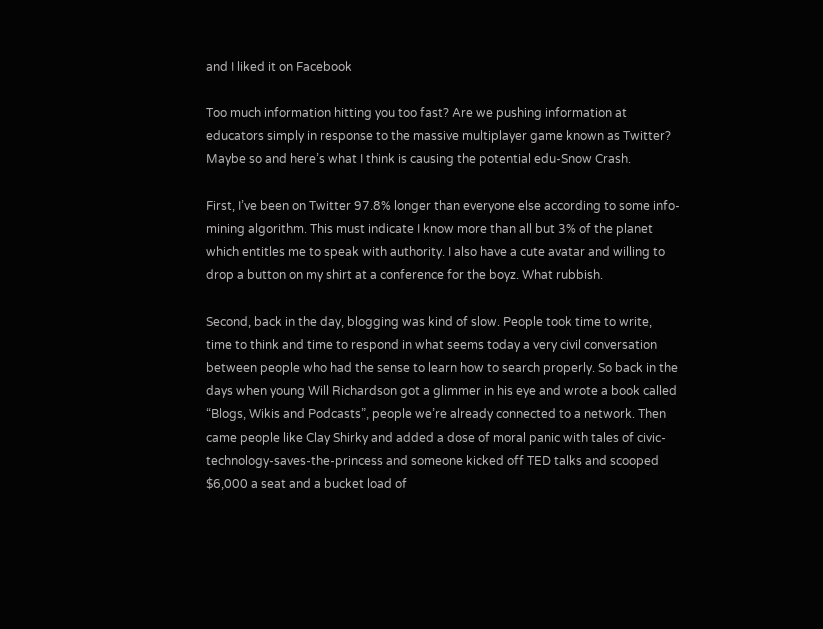and I liked it on Facebook

Too much information hitting you too fast? Are we pushing information at educators simply in response to the massive multiplayer game known as Twitter? Maybe so and here’s what I think is causing the potential edu-Snow Crash.

First, I’ve been on Twitter 97.8% longer than everyone else according to some info-mining algorithm. This must indicate I know more than all but 3% of the planet which entitles me to speak with authority. I also have a cute avatar and willing to drop a button on my shirt at a conference for the boyz. What rubbish.

Second, back in the day, blogging was kind of slow. People took time to write, time to think and time to respond in what seems today a very civil conversation between people who had the sense to learn how to search properly. So back in the days when young Will Richardson got a glimmer in his eye and wrote a book called “Blogs, Wikis and Podcasts”, people we’re already connected to a network. Then came people like Clay Shirky and added a dose of moral panic with tales of civic-technology-saves-the-princess and someone kicked off TED talks and scooped $6,000 a seat and a bucket load of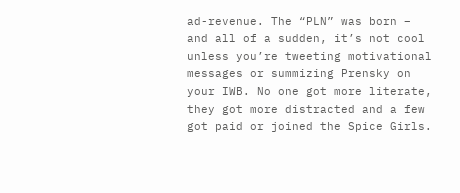ad-revenue. The “PLN” was born – and all of a sudden, it’s not cool unless you’re tweeting motivational messages or summizing Prensky on your IWB. No one got more literate, they got more distracted and a few got paid or joined the Spice Girls.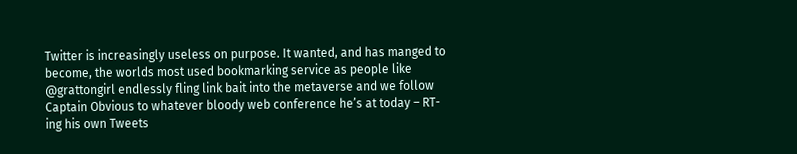Twitter is increasingly useless on purpose. It wanted, and has manged to become, the worlds most used bookmarking service as people like @grattongirl endlessly fling link bait into the metaverse and we follow Captain Obvious to whatever bloody web conference he’s at today – RT-ing his own Tweets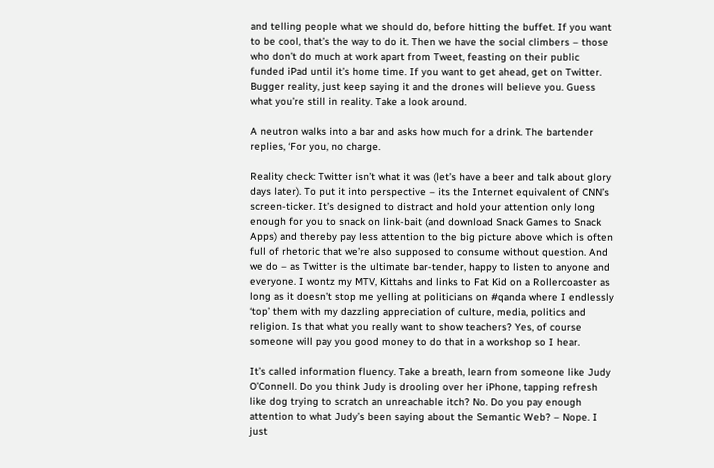and telling people what we should do, before hitting the buffet. If you want to be cool, that’s the way to do it. Then we have the social climbers – those who don’t do much at work apart from Tweet, feasting on their public funded iPad until it’s home time. If you want to get ahead, get on Twitter. Bugger reality, just keep saying it and the drones will believe you. Guess what you’re still in reality. Take a look around.

A neutron walks into a bar and asks how much for a drink. The bartender replies, ‘For you, no charge.

Reality check: Twitter isn’t what it was (let’s have a beer and talk about glory days later). To put it into perspective – its the Internet equivalent of CNN’s screen-ticker. It’s designed to distract and hold your attention only long enough for you to snack on link-bait (and download Snack Games to Snack Apps) and thereby pay less attention to the big picture above which is often full of rhetoric that we’re also supposed to consume without question. And we do – as Twitter is the ultimate bar-tender, happy to listen to anyone and everyone. I wontz my MTV, Kittahs and links to Fat Kid on a Rollercoaster as long as it doesn’t stop me yelling at politicians on #qanda where I endlessly ‘top’ them with my dazzling appreciation of culture, media, politics and religion. Is that what you really want to show teachers? Yes, of course someone will pay you good money to do that in a workshop so I hear.

It’s called information fluency. Take a breath, learn from someone like Judy O’Connell. Do you think Judy is drooling over her iPhone, tapping refresh like dog trying to scratch an unreachable itch? No. Do you pay enough attention to what Judy’s been saying about the Semantic Web? – Nope. I just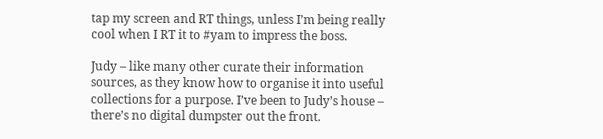tap my screen and RT things, unless I’m being really cool when I RT it to #yam to impress the boss.

Judy – like many other curate their information sources, as they know how to organise it into useful collections for a purpose. I’ve been to Judy’s house – there’s no digital dumpster out the front.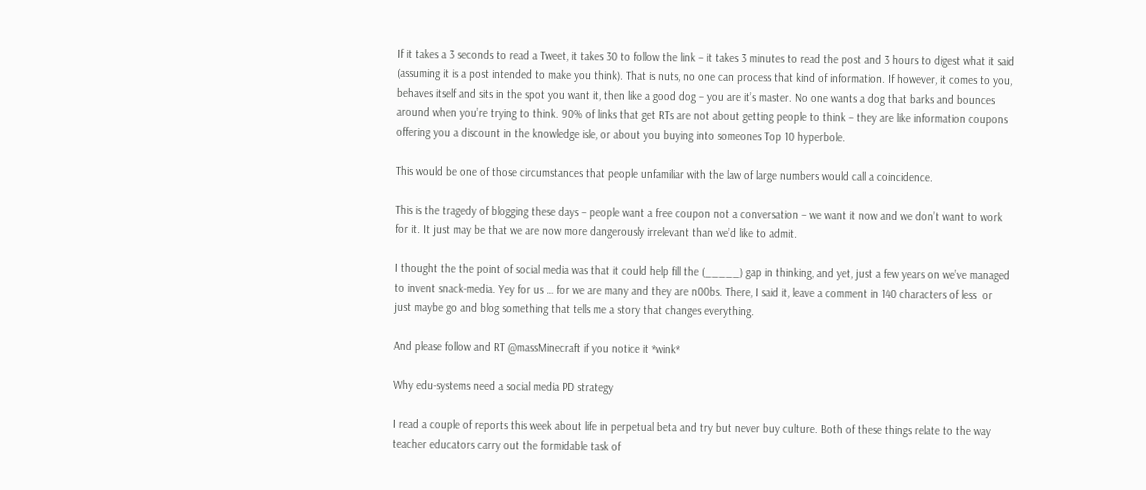If it takes a 3 seconds to read a Tweet, it takes 30 to follow the link – it takes 3 minutes to read the post and 3 hours to digest what it said (assuming it is a post intended to make you think). That is nuts, no one can process that kind of information. If however, it comes to you, behaves itself and sits in the spot you want it, then like a good dog – you are it’s master. No one wants a dog that barks and bounces around when you’re trying to think. 90% of links that get RTs are not about getting people to think – they are like information coupons offering you a discount in the knowledge isle, or about you buying into someones Top 10 hyperbole.

This would be one of those circumstances that people unfamiliar with the law of large numbers would call a coincidence.

This is the tragedy of blogging these days – people want a free coupon not a conversation – we want it now and we don’t want to work for it. It just may be that we are now more dangerously irrelevant than we’d like to admit.

I thought the the point of social media was that it could help fill the (_____) gap in thinking, and yet, just a few years on we’ve managed to invent snack-media. Yey for us … for we are many and they are n00bs. There, I said it, leave a comment in 140 characters of less  or just maybe go and blog something that tells me a story that changes everything.

And please follow and RT @massMinecraft if you notice it *wink*

Why edu-systems need a social media PD strategy

I read a couple of reports this week about life in perpetual beta and try but never buy culture. Both of these things relate to the way teacher educators carry out the formidable task of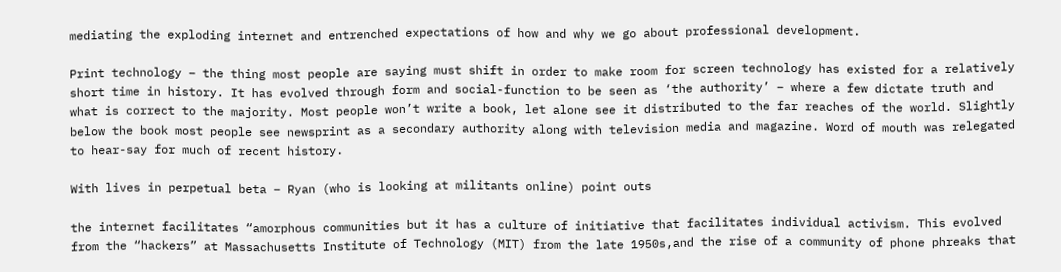mediating the exploding internet and entrenched expectations of how and why we go about professional development.

Print technology – the thing most people are saying must shift in order to make room for screen technology has existed for a relatively short time in history. It has evolved through form and social-function to be seen as ‘the authority’ – where a few dictate truth and what is correct to the majority. Most people won’t write a book, let alone see it distributed to the far reaches of the world. Slightly below the book most people see newsprint as a secondary authority along with television media and magazine. Word of mouth was relegated to hear-say for much of recent history.

With lives in perpetual beta – Ryan (who is looking at militants online) point outs

the internet facilitates “amorphous communities but it has a culture of initiative that facilitates individual activism. This evolved from the “hackers” at Massachusetts Institute of Technology (MIT) from the late 1950s,and the rise of a community of phone phreaks that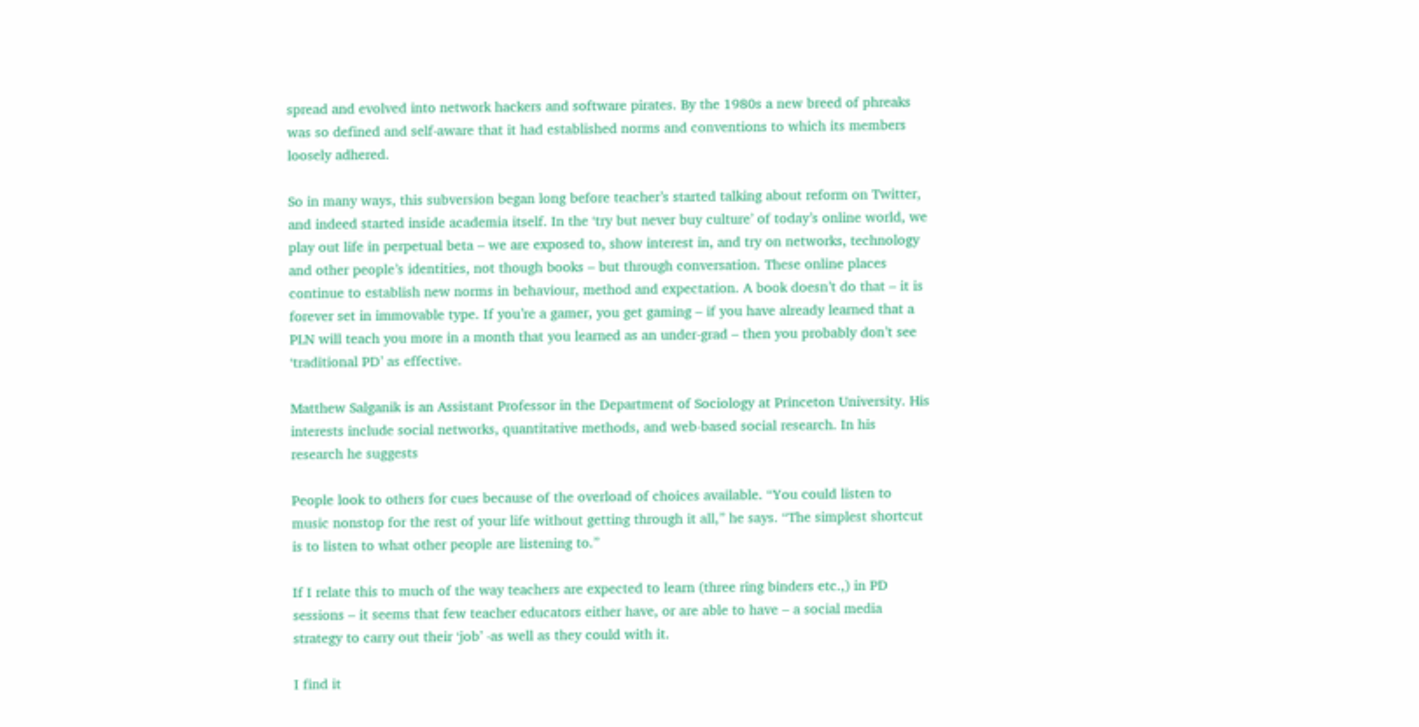spread and evolved into network hackers and software pirates. By the 1980s a new breed of phreaks was so defined and self-aware that it had established norms and conventions to which its members loosely adhered.

So in many ways, this subversion began long before teacher’s started talking about reform on Twitter, and indeed started inside academia itself. In the ‘try but never buy culture’ of today’s online world, we play out life in perpetual beta – we are exposed to, show interest in, and try on networks, technology and other people’s identities, not though books – but through conversation. These online places continue to establish new norms in behaviour, method and expectation. A book doesn’t do that – it is forever set in immovable type. If you’re a gamer, you get gaming – if you have already learned that a PLN will teach you more in a month that you learned as an under-grad – then you probably don’t see ‘traditional PD’ as effective.

Matthew Salganik is an Assistant Professor in the Department of Sociology at Princeton University. His interests include social networks, quantitative methods, and web-based social research. In his research he suggests

People look to others for cues because of the overload of choices available. “You could listen to music nonstop for the rest of your life without getting through it all,” he says. “The simplest shortcut is to listen to what other people are listening to.”

If I relate this to much of the way teachers are expected to learn (three ring binders etc.,) in PD sessions – it seems that few teacher educators either have, or are able to have – a social media strategy to carry out their ‘job’ -as well as they could with it.

I find it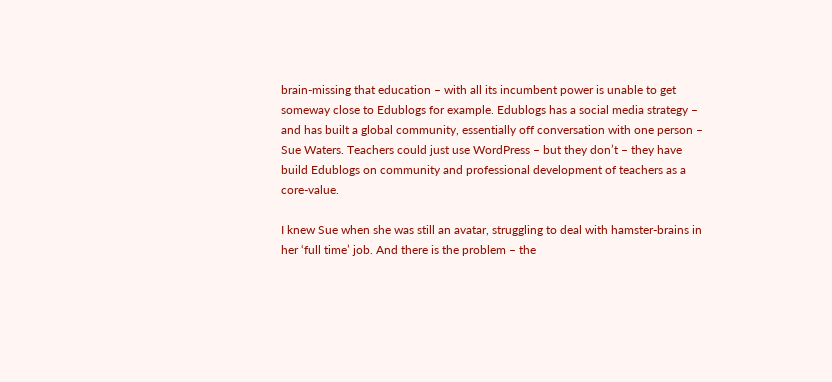brain-missing that education – with all its incumbent power is unable to get someway close to Edublogs for example. Edublogs has a social media strategy – and has built a global community, essentially off conversation with one person – Sue Waters. Teachers could just use WordPress – but they don’t – they have build Edublogs on community and professional development of teachers as a core-value.

I knew Sue when she was still an avatar, struggling to deal with hamster-brains in her ‘full time’ job. And there is the problem – the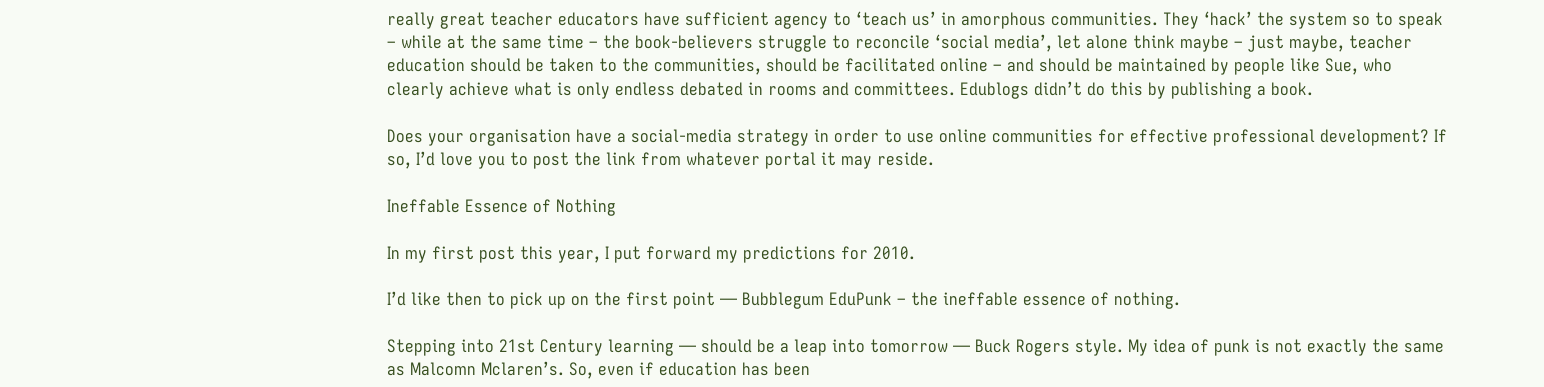really great teacher educators have sufficient agency to ‘teach us’ in amorphous communities. They ‘hack’ the system so to speak – while at the same time – the book-believers struggle to reconcile ‘social media’, let alone think maybe – just maybe, teacher education should be taken to the communities, should be facilitated online – and should be maintained by people like Sue, who clearly achieve what is only endless debated in rooms and committees. Edublogs didn’t do this by publishing a book.

Does your organisation have a social-media strategy in order to use online communities for effective professional development? If so, I’d love you to post the link from whatever portal it may reside.

Ineffable Essence of Nothing

In my first post this year, I put forward my predictions for 2010.

I’d like then to pick up on the first point — Bubblegum EduPunk – the ineffable essence of nothing.

Stepping into 21st Century learning — should be a leap into tomorrow — Buck Rogers style. My idea of punk is not exactly the same as Malcomn Mclaren’s. So, even if education has been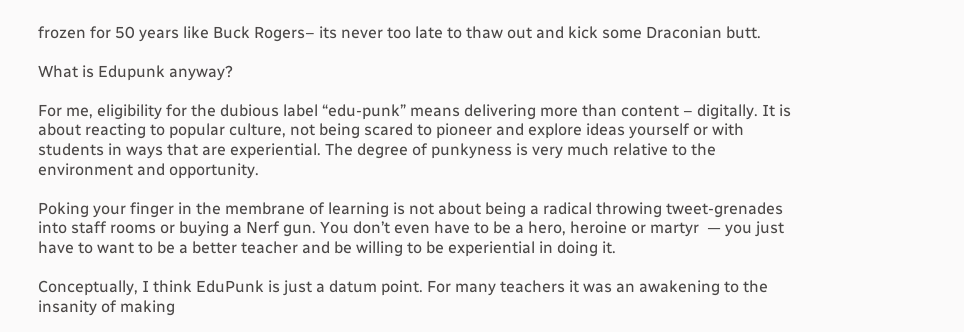frozen for 50 years like Buck Rogers– its never too late to thaw out and kick some Draconian butt.

What is Edupunk anyway?

For me, eligibility for the dubious label “edu-punk” means delivering more than content – digitally. It is about reacting to popular culture, not being scared to pioneer and explore ideas yourself or with students in ways that are experiential. The degree of punkyness is very much relative to the environment and opportunity.

Poking your finger in the membrane of learning is not about being a radical throwing tweet-grenades into staff rooms or buying a Nerf gun. You don’t even have to be a hero, heroine or martyr  — you just have to want to be a better teacher and be willing to be experiential in doing it.

Conceptually, I think EduPunk is just a datum point. For many teachers it was an awakening to the insanity of making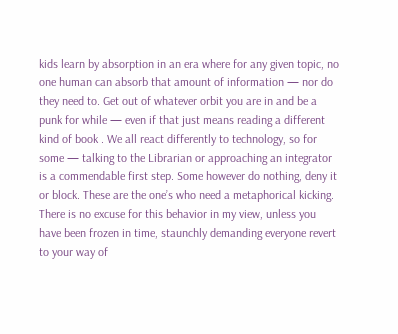kids learn by absorption in an era where for any given topic, no one human can absorb that amount of information — nor do they need to. Get out of whatever orbit you are in and be a punk for while — even if that just means reading a different kind of book . We all react differently to technology, so for some — talking to the Librarian or approaching an integrator is a commendable first step. Some however do nothing, deny it or block. These are the one’s who need a metaphorical kicking. There is no excuse for this behavior in my view, unless you have been frozen in time, staunchly demanding everyone revert to your way of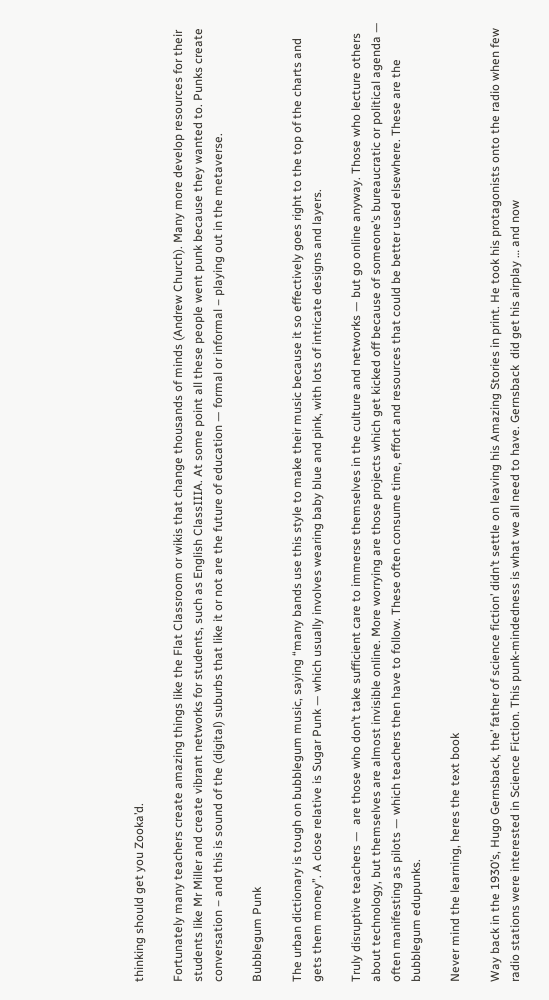thinking should get you Zooka’d.

Fortunately many teachers create amazing things like the Flat Classroom or wikis that change thousands of minds (Andrew Church). Many more develop resources for their students like Mr Miller and create vibrant networks for students, such as English ClassIIIA. At some point all these people went punk because they wanted to. Punks create conversation – and this is sound of the (digital) suburbs that like it or not are the future of education — formal or informal – playing out in the metaverse.

Bubblegum Punk

The urban dictionary is tough on bubblegum music, saying “many bands use this style to make their music because it so effectively goes right to the top of the charts and gets them money”. A close relative is Sugar Punk — which usually involves wearing baby blue and pink, with lots of intricate designs and layers.

Truly disruptive teachers —  are those who don’t take sufficient care to immerse themselves in the culture and networks — but go online anyway. Those who lecture others about technology, but themselves are almost invisible online. More worrying are those projects which get kicked off because of someone’s bureaucratic or political agenda — often manifesting as pilots — which teachers then have to follow. These often consume time, effort and resources that could be better used elsewhere. These are the bubblegum edupunks.

Never mind the learning, heres the text book

Way back in the 1930’s, Hugo Gernsback, the’ father of science fiction’ didn’t settle on leaving his Amazing Stories in print. He took his protagonists onto the radio when few radio stations were interested in Science Fiction. This punk-mindedness is what we all need to have. Gernsback  did get his airplay … and now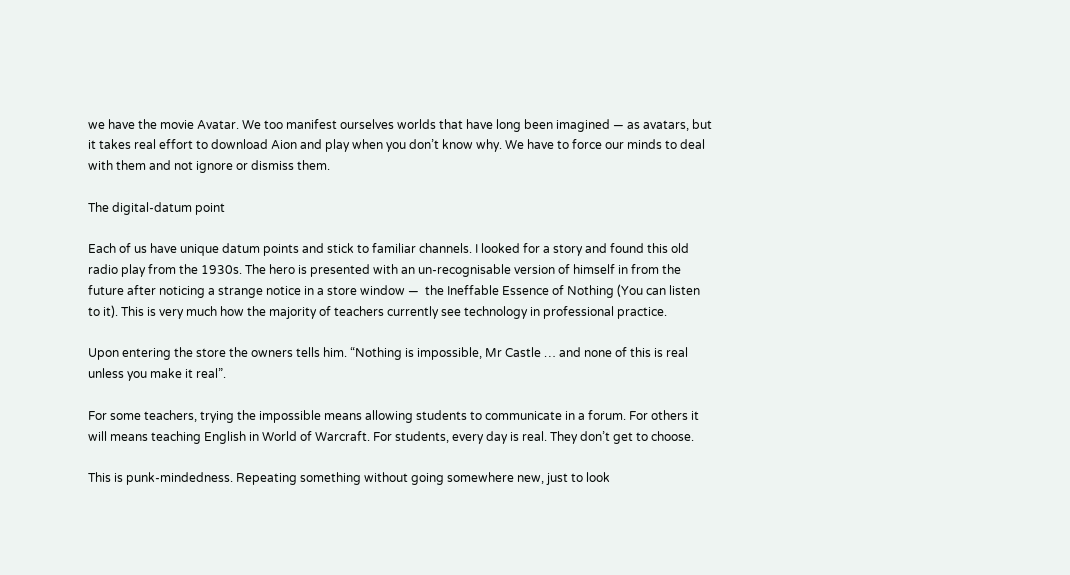we have the movie Avatar. We too manifest ourselves worlds that have long been imagined — as avatars, but it takes real effort to download Aion and play when you don’t know why. We have to force our minds to deal with them and not ignore or dismiss them.

The digital-datum point

Each of us have unique datum points and stick to familiar channels. I looked for a story and found this old radio play from the 1930s. The hero is presented with an un-recognisable version of himself in from the future after noticing a strange notice in a store window —  the Ineffable Essence of Nothing (You can listen to it). This is very much how the majority of teachers currently see technology in professional practice.

Upon entering the store the owners tells him. “Nothing is impossible, Mr Castle … and none of this is real unless you make it real”.

For some teachers, trying the impossible means allowing students to communicate in a forum. For others it will means teaching English in World of Warcraft. For students, every day is real. They don’t get to choose.

This is punk-mindedness. Repeating something without going somewhere new, just to look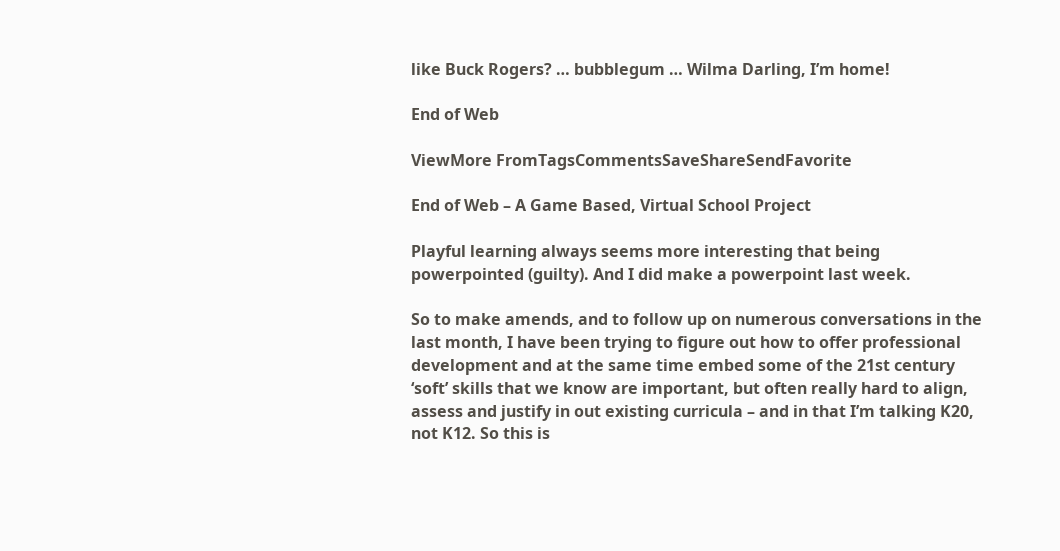like Buck Rogers? … bubblegum … Wilma Darling, I’m home!

End of Web

ViewMore FromTagsCommentsSaveShareSendFavorite

End of Web – A Game Based, Virtual School Project

Playful learning always seems more interesting that being powerpointed (guilty). And I did make a powerpoint last week.

So to make amends, and to follow up on numerous conversations in the last month, I have been trying to figure out how to offer professional development and at the same time embed some of the 21st century ‘soft’ skills that we know are important, but often really hard to align, assess and justify in out existing curricula – and in that I’m talking K20, not K12. So this is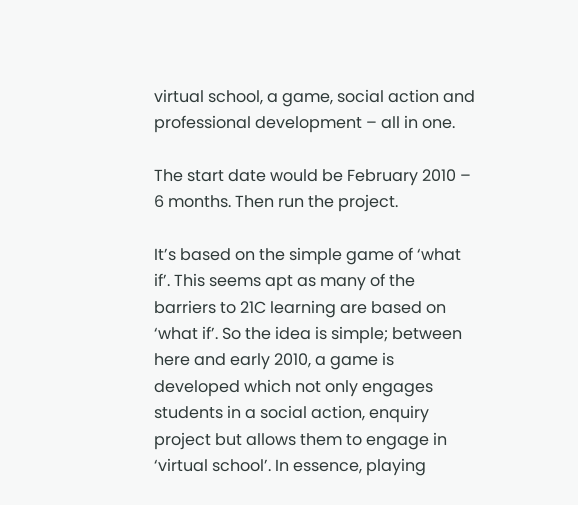virtual school, a game, social action and professional development – all in one.

The start date would be February 2010 – 6 months. Then run the project.

It’s based on the simple game of ‘what if’. This seems apt as many of the barriers to 21C learning are based on ‘what if’. So the idea is simple; between here and early 2010, a game is developed which not only engages students in a social action, enquiry project but allows them to engage in ‘virtual school’. In essence, playing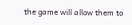the game will allow them to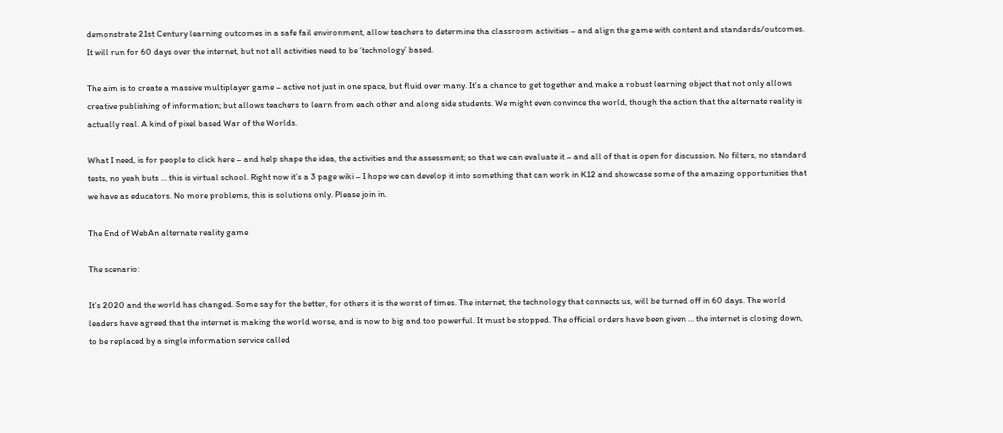demonstrate 21st Century learning outcomes in a safe fail environment, allow teachers to determine tha classroom activities – and align the game with content and standards/outcomes. It will run for 60 days over the internet, but not all activities need to be ‘technology’ based.

The aim is to create a massive multiplayer game – active not just in one space, but fluid over many. It’s a chance to get together and make a robust learning object that not only allows creative publishing of information; but allows teachers to learn from each other and along side students. We might even convince the world, though the action that the alternate reality is actually real. A kind of pixel based War of the Worlds.

What I need, is for people to click here – and help shape the idea, the activities and the assessment; so that we can evaluate it – and all of that is open for discussion. No filters, no standard tests, no yeah buts … this is virtual school. Right now it’s a 3 page wiki – I hope we can develop it into something that can work in K12 and showcase some of the amazing opportunities that we have as educators. No more problems, this is solutions only. Please join in.

The End of WebAn alternate reality game

The scenario:

It’s 2020 and the world has changed. Some say for the better, for others it is the worst of times. The internet, the technology that connects us, will be turned off in 60 days. The world leaders have agreed that the internet is making the world worse, and is now to big and too powerful. It must be stopped. The official orders have been given … the internet is closing down, to be replaced by a single information service called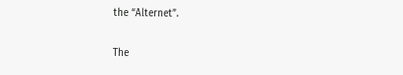the “Alternet”.

The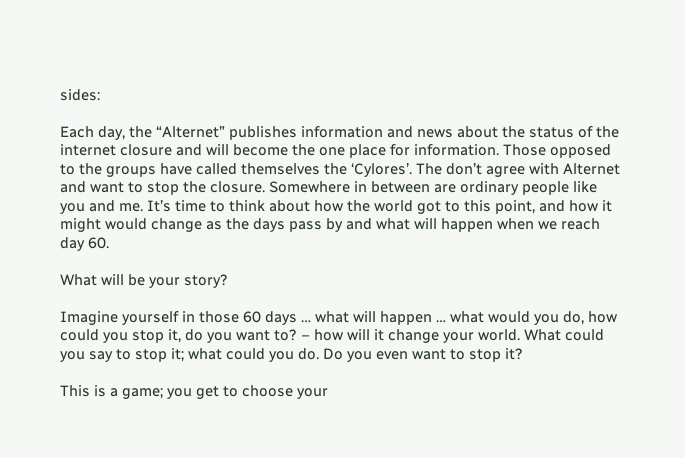sides:

Each day, the “Alternet” publishes information and news about the status of the internet closure and will become the one place for information. Those opposed to the groups have called themselves the ‘Cylores’. The don’t agree with Alternet and want to stop the closure. Somewhere in between are ordinary people like you and me. It’s time to think about how the world got to this point, and how it might would change as the days pass by and what will happen when we reach day 60.

What will be your story?

Imagine yourself in those 60 days … what will happen … what would you do, how could you stop it, do you want to? – how will it change your world. What could you say to stop it; what could you do. Do you even want to stop it?

This is a game; you get to choose your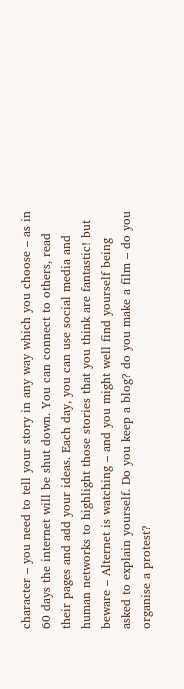character – you need to tell your story in any way which you choose – as in 60 days the internet will be shut down. You can connect to others, read their pages and add your ideas. Each day, you can use social media and human networks to highlight those stories that you think are fantastic! but beware – Alternet is watching – and you might well find yourself being asked to explain yourself. Do you keep a blog? do you make a film – do you organise a protest?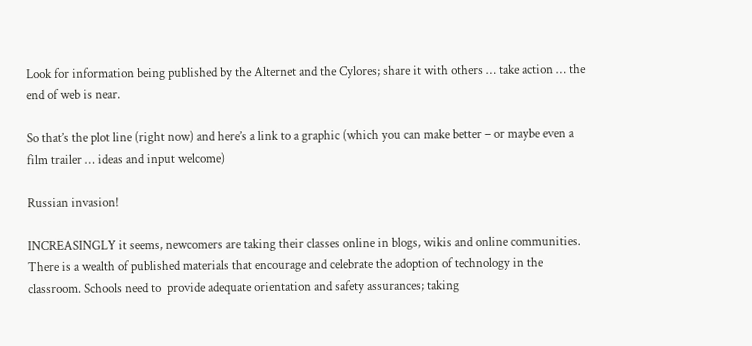Look for information being published by the Alternet and the Cylores; share it with others … take action … the end of web is near.

So that’s the plot line (right now) and here’s a link to a graphic (which you can make better – or maybe even a film trailer … ideas and input welcome)

Russian invasion!

INCREASINGLY it seems, newcomers are taking their classes online in blogs, wikis and online communities. There is a wealth of published materials that encourage and celebrate the adoption of technology in the classroom. Schools need to  provide adequate orientation and safety assurances; taking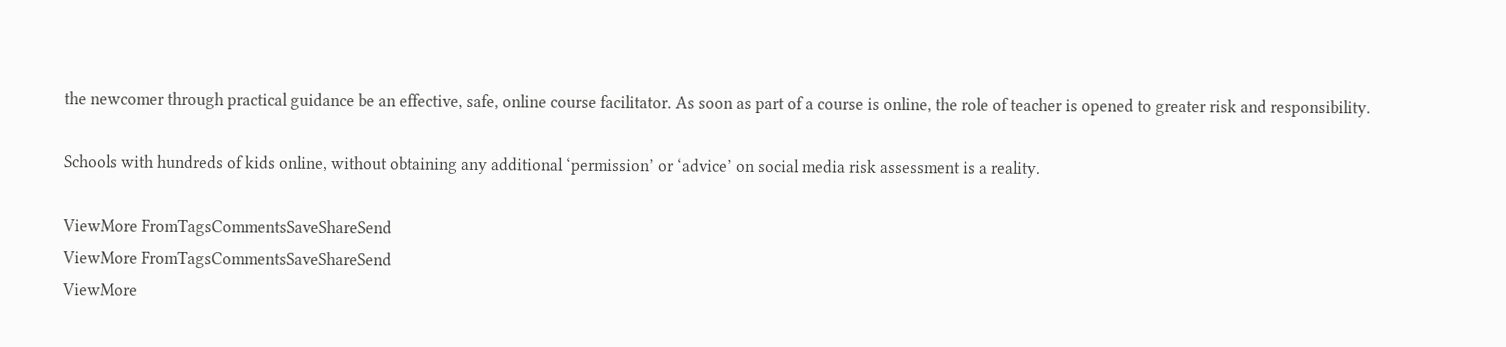the newcomer through practical guidance be an effective, safe, online course facilitator. As soon as part of a course is online, the role of teacher is opened to greater risk and responsibility.

Schools with hundreds of kids online, without obtaining any additional ‘permission’ or ‘advice’ on social media risk assessment is a reality.

ViewMore FromTagsCommentsSaveShareSend
ViewMore FromTagsCommentsSaveShareSend
ViewMore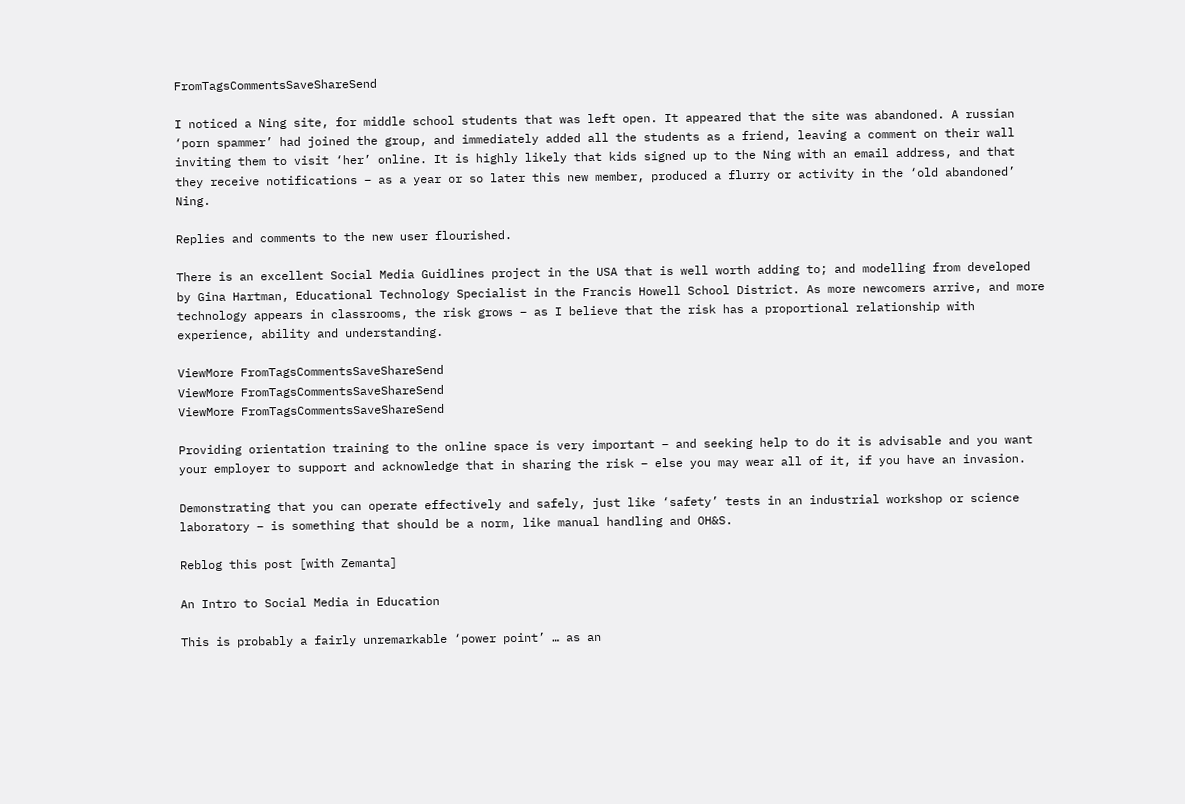FromTagsCommentsSaveShareSend

I noticed a Ning site, for middle school students that was left open. It appeared that the site was abandoned. A russian ‘porn spammer’ had joined the group, and immediately added all the students as a friend, leaving a comment on their wall inviting them to visit ‘her’ online. It is highly likely that kids signed up to the Ning with an email address, and that they receive notifications – as a year or so later this new member, produced a flurry or activity in the ‘old abandoned’ Ning.

Replies and comments to the new user flourished.

There is an excellent Social Media Guidlines project in the USA that is well worth adding to; and modelling from developed by Gina Hartman, Educational Technology Specialist in the Francis Howell School District. As more newcomers arrive, and more technology appears in classrooms, the risk grows – as I believe that the risk has a proportional relationship with experience, ability and understanding.

ViewMore FromTagsCommentsSaveShareSend
ViewMore FromTagsCommentsSaveShareSend
ViewMore FromTagsCommentsSaveShareSend

Providing orientation training to the online space is very important – and seeking help to do it is advisable and you want your employer to support and acknowledge that in sharing the risk – else you may wear all of it, if you have an invasion.

Demonstrating that you can operate effectively and safely, just like ‘safety’ tests in an industrial workshop or science laboratory – is something that should be a norm, like manual handling and OH&S.

Reblog this post [with Zemanta]

An Intro to Social Media in Education

This is probably a fairly unremarkable ‘power point’ … as an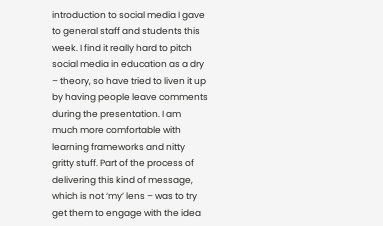introduction to social media I gave to general staff and students this week. I find it really hard to pitch social media in education as a dry – theory, so have tried to liven it up by having people leave comments during the presentation. I am much more comfortable with learning frameworks and nitty gritty stuff. Part of the process of delivering this kind of message, which is not ‘my’ lens – was to try get them to engage with the idea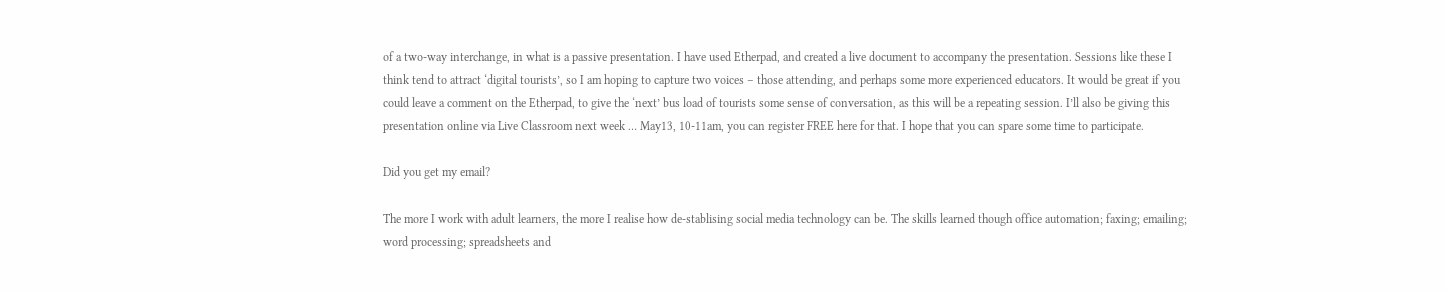of a two-way interchange, in what is a passive presentation. I have used Etherpad, and created a live document to accompany the presentation. Sessions like these I think tend to attract ‘digital tourists’, so I am hoping to capture two voices – those attending, and perhaps some more experienced educators. It would be great if you could leave a comment on the Etherpad, to give the ‘next’ bus load of tourists some sense of conversation, as this will be a repeating session. I’ll also be giving this presentation online via Live Classroom next week … May13, 10-11am, you can register FREE here for that. I hope that you can spare some time to participate.

Did you get my email?

The more I work with adult learners, the more I realise how de-stablising social media technology can be. The skills learned though office automation; faxing; emailing; word processing; spreadsheets and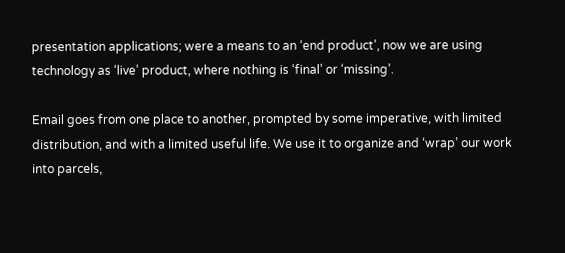presentation applications; were a means to an ‘end product’, now we are using technology as ‘live’ product, where nothing is ‘final’ or ‘missing’.

Email goes from one place to another, prompted by some imperative, with limited distribution, and with a limited useful life. We use it to organize and ‘wrap’ our work into parcels,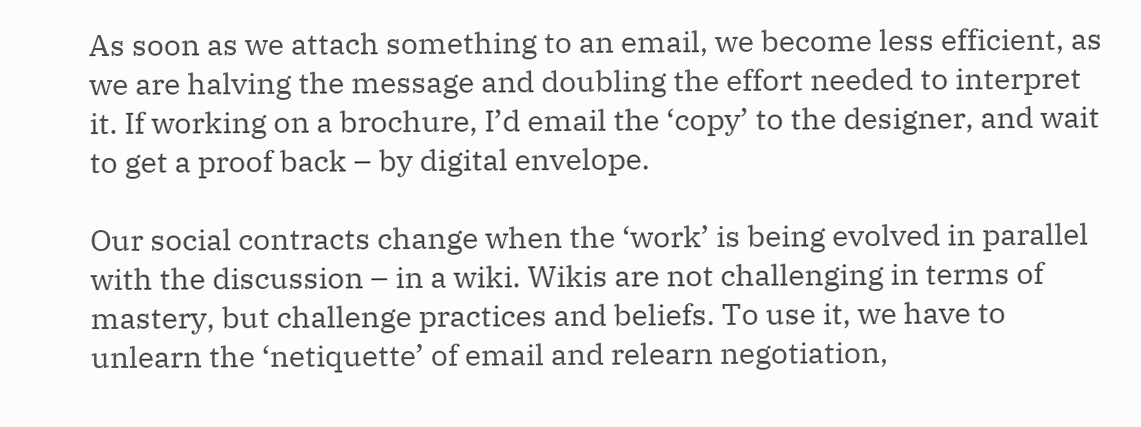As soon as we attach something to an email, we become less efficient, as we are halving the message and doubling the effort needed to interpret it. If working on a brochure, I’d email the ‘copy’ to the designer, and wait to get a proof back – by digital envelope.

Our social contracts change when the ‘work’ is being evolved in parallel with the discussion – in a wiki. Wikis are not challenging in terms of mastery, but challenge practices and beliefs. To use it, we have to unlearn the ‘netiquette’ of email and relearn negotiation,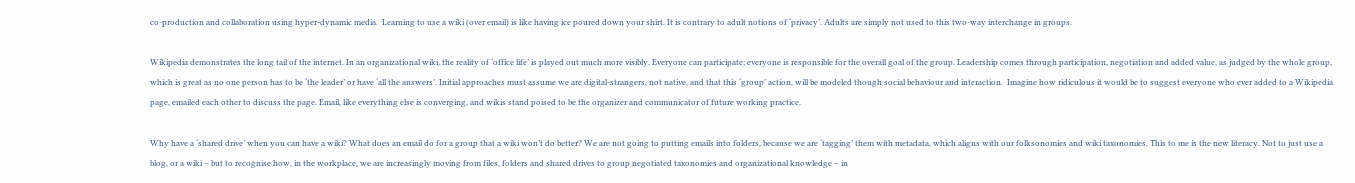co-production and collaboration using hyper-dynamic media.  Learning to use a wiki (over email) is like having ice poured down your shirt. It is contrary to adult notions of ‘privacy’. Adults are simply not used to this two-way interchange in groups.

Wikipedia demonstrates the long tail of the internet. In an organizational wiki, the reality of ‘office life’ is played out much more visibly. Everyone can participate; everyone is responsible for the overall goal of the group. Leadership comes through participation, negotiation and added value, as judged by the whole group, which is great as no one person has to be ‘the leader’ or have ‘all the answers’. Initial approaches must assume we are digital-strangers, not native, and that this ‘group’ action, will be modeled though social behaviour and interaction.  Imagine how ridiculous it would be to suggest everyone who ever added to a Wikipedia page, emailed each other to discuss the page. Email, like everything else is converging, and wikis stand poised to be the organizer and communicator of future working practice.

Why have a ‘shared drive’ when you can have a wiki? What does an email do for a group that a wiki won’t do better? We are not going to putting emails into folders, because we are ‘tagging’ them with metadata, which aligns with our folksonomies and wiki taxonomies. This to me is the new literacy. Not to just use a blog, or a wiki – but to recognise how, in the workplace, we are increasingly moving from files, folders and shared drives to group negotiated taxonomies and organizational knowledge – in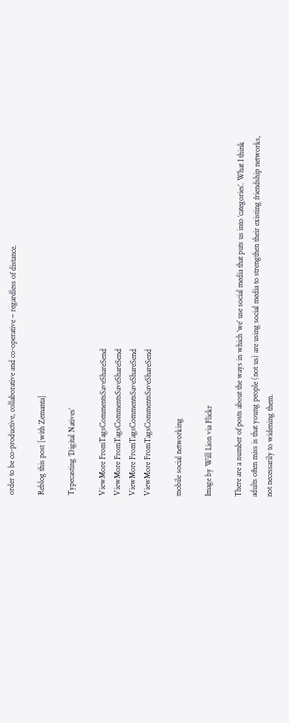order to be co-productive, collaborative and co-operative – regardless of distance.

Reblog this post [with Zemanta]

Typecasting ‘Digital Natives’

ViewMore FromTagsCommentsSaveShareSend
ViewMore FromTagsCommentsSaveShareSend
ViewMore FromTagsCommentsSaveShareSend
ViewMore FromTagsCommentsSaveShareSend

mobile social networking

Image by Will Lion via Flickr

There are a number of posts about the ways in which ‘we’ use social media that puts us into ‘categories’. What I think adults often miss is that young people (not us) are using social media to strengthen their existing friendship networks, not necessarily to widening them.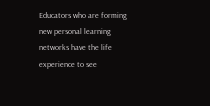Educators who are forming new personal learning networks have the life experience to see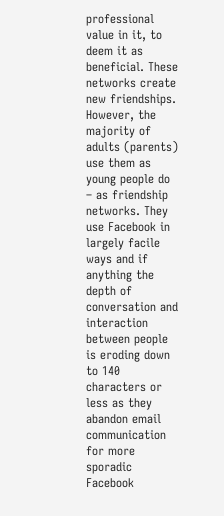professional value in it, to deem it as beneficial. These networks create new friendships.  However, the majority of adults (parents) use them as young people do – as friendship networks. They use Facebook in largely facile ways and if anything the depth of conversation and interaction between people is eroding down to 140 characters or less as they abandon email communication for more sporadic Facebook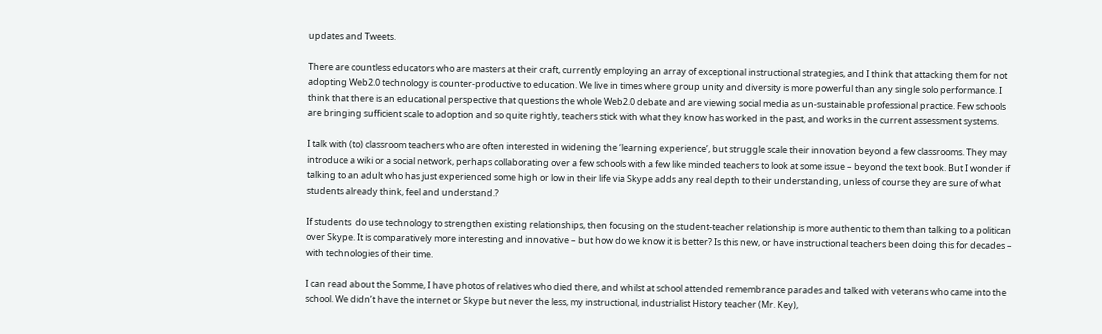updates and Tweets.

There are countless educators who are masters at their craft, currently employing an array of exceptional instructional strategies, and I think that attacking them for not adopting Web2.0 technology is counter-productive to education. We live in times where group unity and diversity is more powerful than any single solo performance. I think that there is an educational perspective that questions the whole Web2.0 debate and are viewing social media as un-sustainable professional practice. Few schools are bringing sufficient scale to adoption and so quite rightly, teachers stick with what they know has worked in the past, and works in the current assessment systems.

I talk with (to) classroom teachers who are often interested in widening the ‘learning experience’, but struggle scale their innovation beyond a few classrooms. They may introduce a wiki or a social network, perhaps collaborating over a few schools with a few like minded teachers to look at some issue – beyond the text book. But I wonder if talking to an adult who has just experienced some high or low in their life via Skype adds any real depth to their understanding, unless of course they are sure of what students already think, feel and understand.?

If students  do use technology to strengthen existing relationships, then focusing on the student-teacher relationship is more authentic to them than talking to a politican over Skype. It is comparatively more interesting and innovative – but how do we know it is better? Is this new, or have instructional teachers been doing this for decades – with technologies of their time.

I can read about the Somme, I have photos of relatives who died there, and whilst at school attended remembrance parades and talked with veterans who came into the school. We didn’t have the internet or Skype but never the less, my instructional, industrialist History teacher (Mr. Key),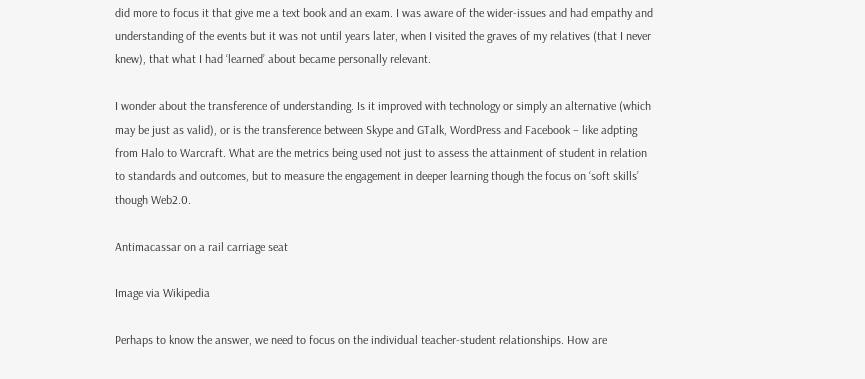did more to focus it that give me a text book and an exam. I was aware of the wider-issues and had empathy and understanding of the events but it was not until years later, when I visited the graves of my relatives (that I never knew), that what I had ‘learned’ about became personally relevant.

I wonder about the transference of understanding. Is it improved with technology or simply an alternative (which may be just as valid), or is the transference between Skype and GTalk, WordPress and Facebook – like adpting from Halo to Warcraft. What are the metrics being used not just to assess the attainment of student in relation to standards and outcomes, but to measure the engagement in deeper learning though the focus on ‘soft skills’ though Web2.0.

Antimacassar on a rail carriage seat

Image via Wikipedia

Perhaps to know the answer, we need to focus on the individual teacher-student relationships. How are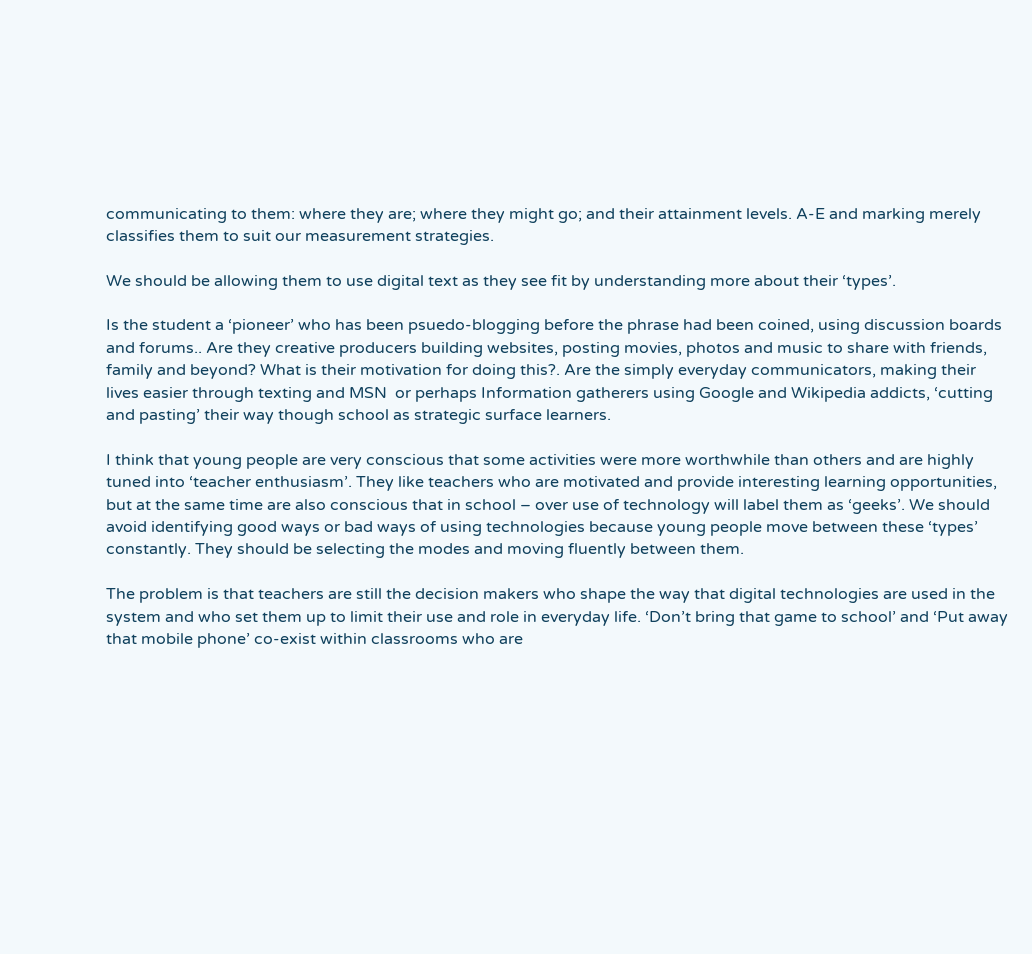communicating to them: where they are; where they might go; and their attainment levels. A-E and marking merely classifies them to suit our measurement strategies.

We should be allowing them to use digital text as they see fit by understanding more about their ‘types’.

Is the student a ‘pioneer’ who has been psuedo-blogging before the phrase had been coined, using discussion boards and forums.. Are they creative producers building websites, posting movies, photos and music to share with friends, family and beyond? What is their motivation for doing this?. Are the simply everyday communicators, making their lives easier through texting and MSN  or perhaps Information gatherers using Google and Wikipedia addicts, ‘cutting and pasting’ their way though school as strategic surface learners.

I think that young people are very conscious that some activities were more worthwhile than others and are highly tuned into ‘teacher enthusiasm’. They like teachers who are motivated and provide interesting learning opportunities, but at the same time are also conscious that in school – over use of technology will label them as ‘geeks’. We should avoid identifying good ways or bad ways of using technologies because young people move between these ‘types’ constantly. They should be selecting the modes and moving fluently between them.

The problem is that teachers are still the decision makers who shape the way that digital technologies are used in the system and who set them up to limit their use and role in everyday life. ‘Don’t bring that game to school’ and ‘Put away that mobile phone’ co-exist within classrooms who are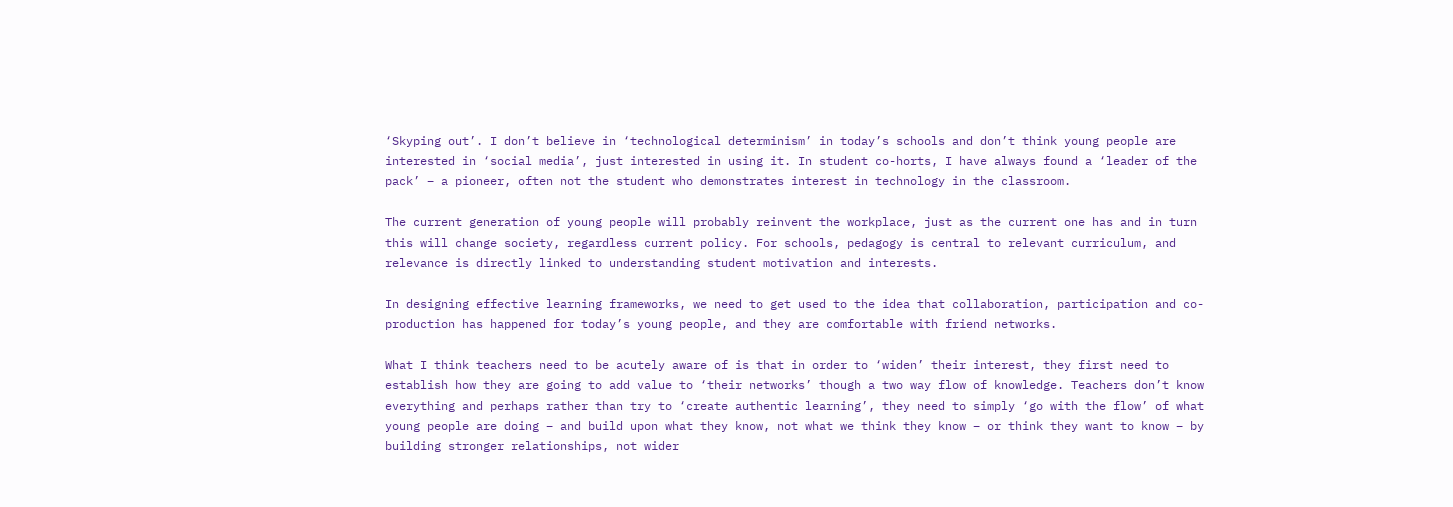‘Skyping out’. I don’t believe in ‘technological determinism’ in today’s schools and don’t think young people are interested in ‘social media’, just interested in using it. In student co-horts, I have always found a ‘leader of the pack’ – a pioneer, often not the student who demonstrates interest in technology in the classroom.

The current generation of young people will probably reinvent the workplace, just as the current one has and in turn this will change society, regardless current policy. For schools, pedagogy is central to relevant curriculum, and relevance is directly linked to understanding student motivation and interests.

In designing effective learning frameworks, we need to get used to the idea that collaboration, participation and co-production has happened for today’s young people, and they are comfortable with friend networks.

What I think teachers need to be acutely aware of is that in order to ‘widen’ their interest, they first need to establish how they are going to add value to ‘their networks’ though a two way flow of knowledge. Teachers don’t know everything and perhaps rather than try to ‘create authentic learning’, they need to simply ‘go with the flow’ of what young people are doing – and build upon what they know, not what we think they know – or think they want to know – by building stronger relationships, not wider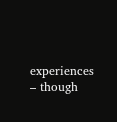experiences – though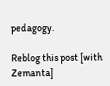pedagogy.

Reblog this post [with Zemanta]